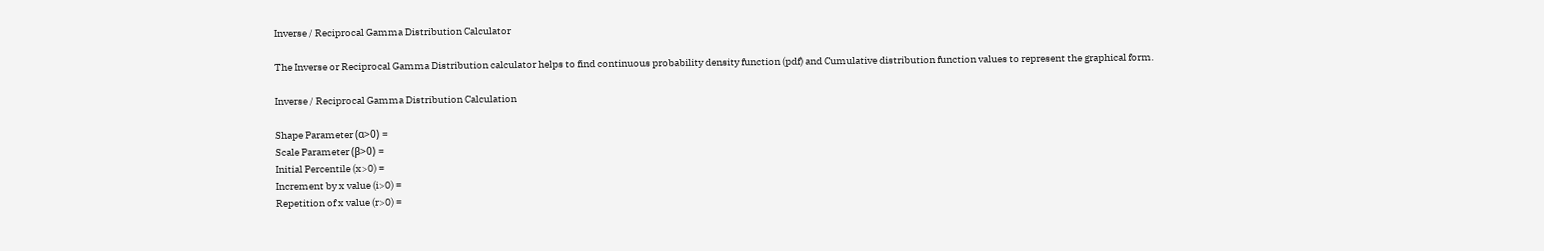Inverse / Reciprocal Gamma Distribution Calculator

The Inverse or Reciprocal Gamma Distribution calculator helps to find continuous probability density function (pdf) and Cumulative distribution function values to represent the graphical form.

Inverse / Reciprocal Gamma Distribution Calculation

Shape Parameter (α>0) =
Scale Parameter (β>0) =
Initial Percentile (x>0) =
Increment by x value (i>0) =
Repetition of x value (r>0) =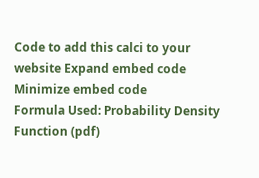Code to add this calci to your website Expand embed code Minimize embed code
Formula Used: Probability Density Function (pdf)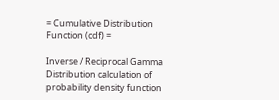= Cumulative Distribution Function (cdf) =

Inverse / Reciprocal Gamma Distribution calculation of probability density function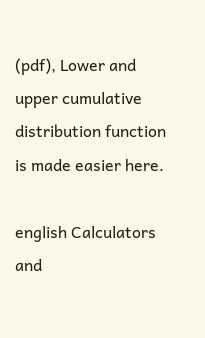(pdf), Lower and upper cumulative distribution function is made easier here.

english Calculators and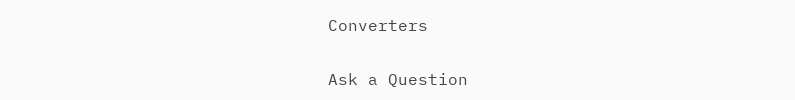Converters

Ask a Question